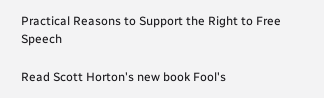Practical Reasons to Support the Right to Free Speech

Read Scott Horton's new book Fool's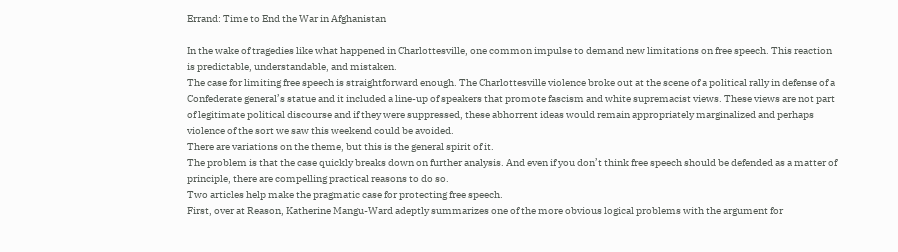Errand: Time to End the War in Afghanistan

In the wake of tragedies like what happened in Charlottesville, one common impulse to demand new limitations on free speech. This reaction is predictable, understandable, and mistaken.
The case for limiting free speech is straightforward enough. The Charlottesville violence broke out at the scene of a political rally in defense of a Confederate general’s statue and it included a line-up of speakers that promote fascism and white supremacist views. These views are not part of legitimate political discourse and if they were suppressed, these abhorrent ideas would remain appropriately marginalized and perhaps violence of the sort we saw this weekend could be avoided.
There are variations on the theme, but this is the general spirit of it.
The problem is that the case quickly breaks down on further analysis. And even if you don’t think free speech should be defended as a matter of principle, there are compelling practical reasons to do so.
Two articles help make the pragmatic case for protecting free speech.
First, over at Reason, Katherine Mangu-Ward adeptly summarizes one of the more obvious logical problems with the argument for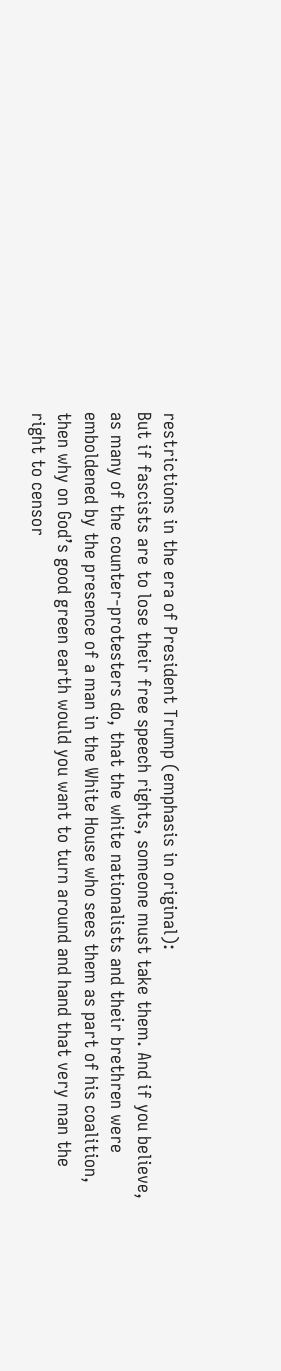restrictions in the era of President Trump (emphasis in original):
But if fascists are to lose their free speech rights, someone must take them. And if you believe, as many of the counter-protesters do, that the white nationalists and their brethren were emboldened by the presence of a man in the White House who sees them as part of his coalition, then why on God’s good green earth would you want to turn around and hand that very man the right to censor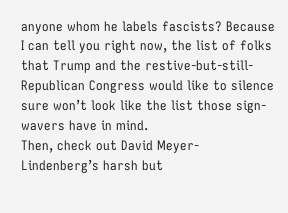anyone whom he labels fascists? Because I can tell you right now, the list of folks that Trump and the restive-but-still-Republican Congress would like to silence sure won’t look like the list those sign-wavers have in mind.
Then, check out David Meyer-Lindenberg’s harsh but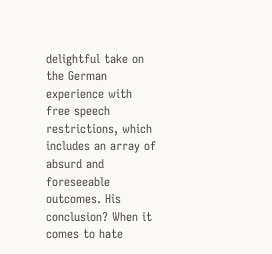delightful take on the German experience with free speech restrictions, which includes an array of absurd and foreseeable outcomes. His conclusion? When it comes to hate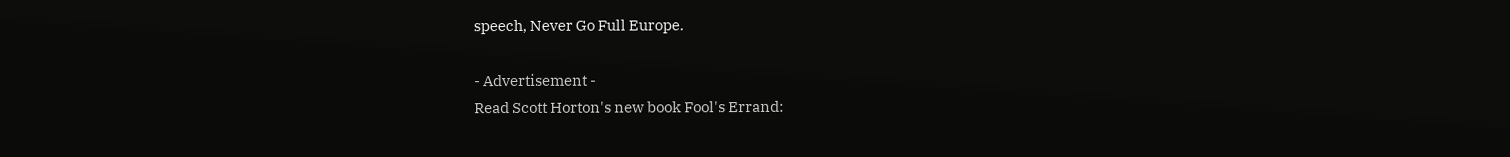speech, Never Go Full Europe.

- Advertisement -
Read Scott Horton's new book Fool's Errand: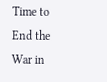Time to End the War in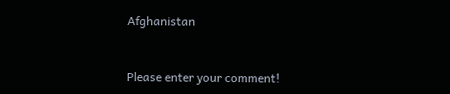Afghanistan


Please enter your comment!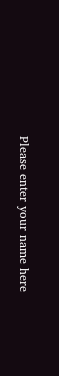Please enter your name here